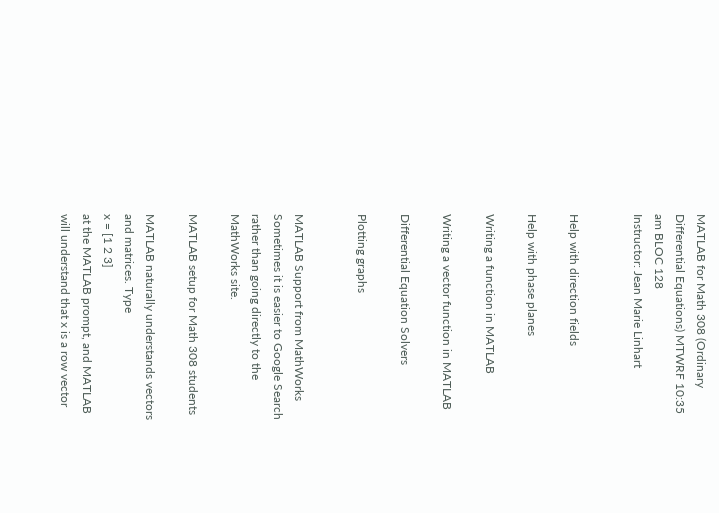MATLAB for Math 308 (Ordinary Differential Equations) MTWRF 10:35 am BLOC 128
Instructor: Jean Marie Linhart


Help with direction fields

Help with phase planes

Writing a function in MATLAB

Writing a vector function in MATLAB

Differential Equation Solvers

Plotting graphs


MATLAB Support from MathWorks Sometimes it is easier to Google Search rather than going directly to the MathWorks site.

MATLAB setup for Math 308 students

MATLAB naturally understands vectors and matrices. Type
x = [1 2 3]
at the MATLAB prompt, and MATLAB will understand that x is a row vector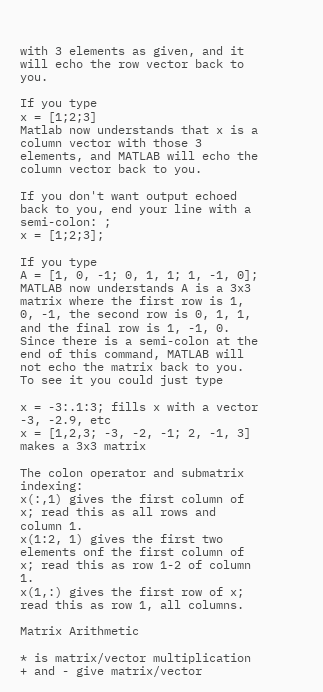with 3 elements as given, and it will echo the row vector back to you.

If you type
x = [1;2;3]
Matlab now understands that x is a column vector with those 3 elements, and MATLAB will echo the column vector back to you.

If you don't want output echoed back to you, end your line with a semi-colon: ;
x = [1;2;3];

If you type
A = [1, 0, -1; 0, 1, 1; 1, -1, 0]; MATLAB now understands A is a 3x3 matrix where the first row is 1, 0, -1, the second row is 0, 1, 1, and the final row is 1, -1, 0. Since there is a semi-colon at the end of this command, MATLAB will not echo the matrix back to you. To see it you could just type

x = -3:.1:3; fills x with a vector -3, -2.9, etc
x = [1,2,3; -3, -2, -1; 2, -1, 3] makes a 3x3 matrix

The colon operator and submatrix indexing:
x(:,1) gives the first column of x; read this as all rows and column 1.
x(1:2, 1) gives the first two elements onf the first column of x; read this as row 1-2 of column 1.
x(1,:) gives the first row of x; read this as row 1, all columns.

Matrix Arithmetic

* is matrix/vector multiplication
+ and - give matrix/vector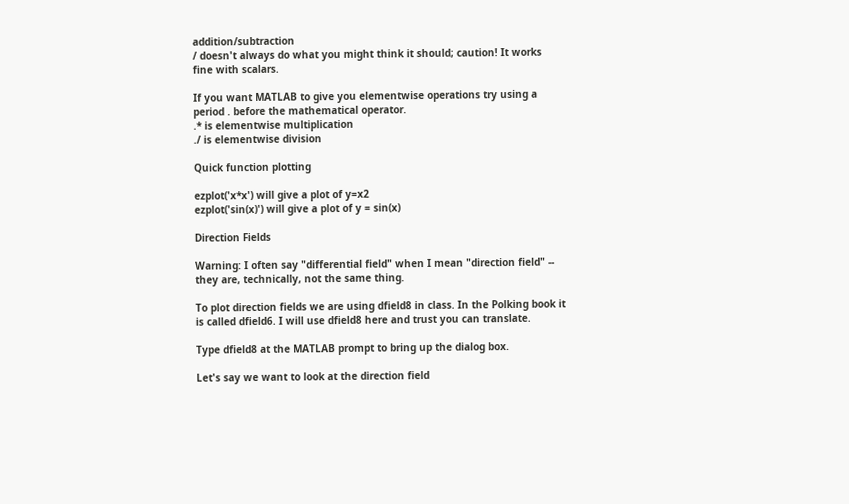addition/subtraction
/ doesn't always do what you might think it should; caution! It works fine with scalars.

If you want MATLAB to give you elementwise operations try using a period . before the mathematical operator.
.* is elementwise multiplication
./ is elementwise division

Quick function plotting

ezplot('x*x') will give a plot of y=x2
ezplot('sin(x)') will give a plot of y = sin(x)

Direction Fields

Warning: I often say "differential field" when I mean "direction field" -- they are, technically, not the same thing.

To plot direction fields we are using dfield8 in class. In the Polking book it is called dfield6. I will use dfield8 here and trust you can translate.

Type dfield8 at the MATLAB prompt to bring up the dialog box.

Let's say we want to look at the direction field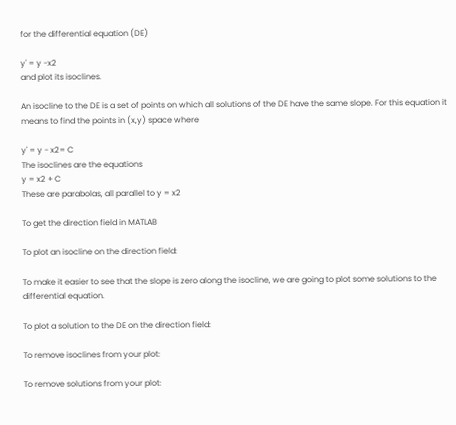for the differential equation (DE)

y' = y -x2
and plot its isoclines.

An isocline to the DE is a set of points on which all solutions of the DE have the same slope. For this equation it means to find the points in (x,y) space where

y' = y - x2= C
The isoclines are the equations
y = x2 + C
These are parabolas, all parallel to y = x2

To get the direction field in MATLAB

To plot an isocline on the direction field:

To make it easier to see that the slope is zero along the isocline, we are going to plot some solutions to the differential equation.

To plot a solution to the DE on the direction field:

To remove isoclines from your plot:

To remove solutions from your plot: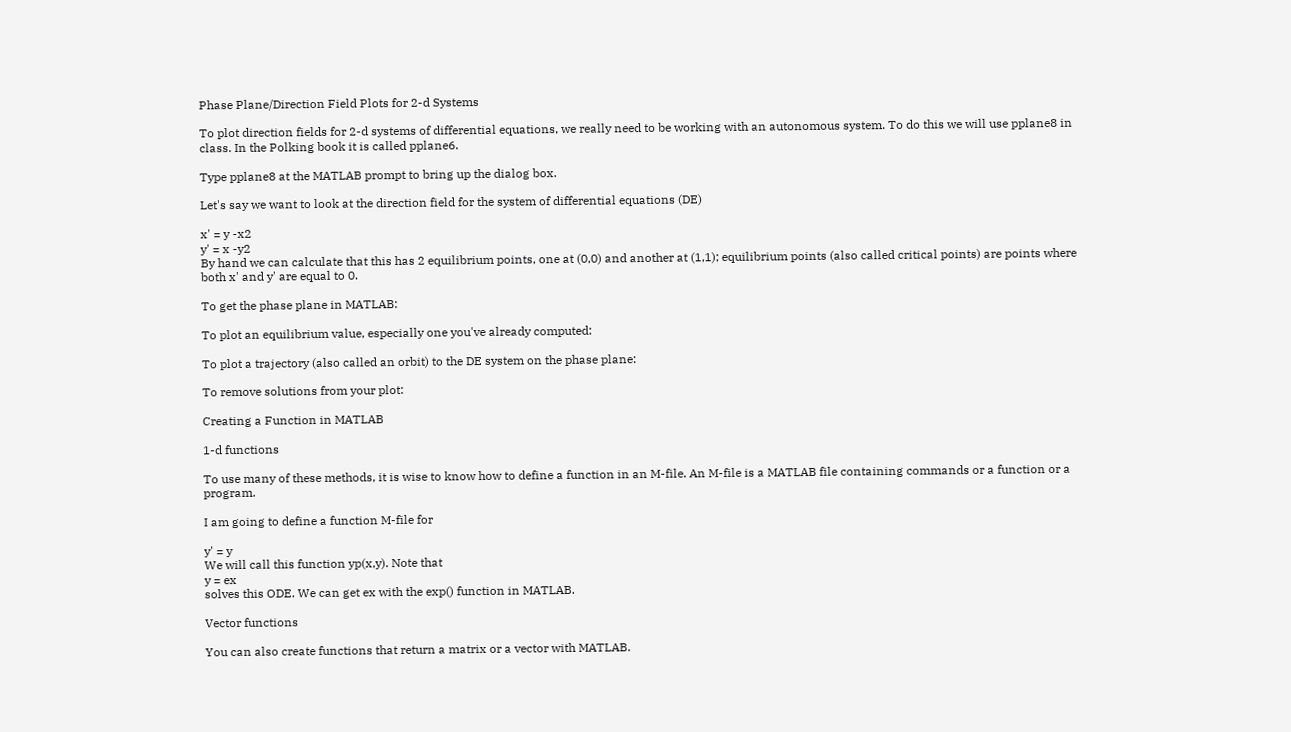Phase Plane/Direction Field Plots for 2-d Systems

To plot direction fields for 2-d systems of differential equations, we really need to be working with an autonomous system. To do this we will use pplane8 in class. In the Polking book it is called pplane6.

Type pplane8 at the MATLAB prompt to bring up the dialog box.

Let's say we want to look at the direction field for the system of differential equations (DE)

x' = y -x2
y' = x -y2
By hand we can calculate that this has 2 equilibrium points, one at (0,0) and another at (1,1); equilibrium points (also called critical points) are points where both x' and y' are equal to 0.

To get the phase plane in MATLAB:

To plot an equilibrium value, especially one you've already computed:

To plot a trajectory (also called an orbit) to the DE system on the phase plane:

To remove solutions from your plot:

Creating a Function in MATLAB

1-d functions

To use many of these methods, it is wise to know how to define a function in an M-file. An M-file is a MATLAB file containing commands or a function or a program.

I am going to define a function M-file for

y' = y
We will call this function yp(x,y). Note that
y = ex
solves this ODE. We can get ex with the exp() function in MATLAB.

Vector functions

You can also create functions that return a matrix or a vector with MATLAB.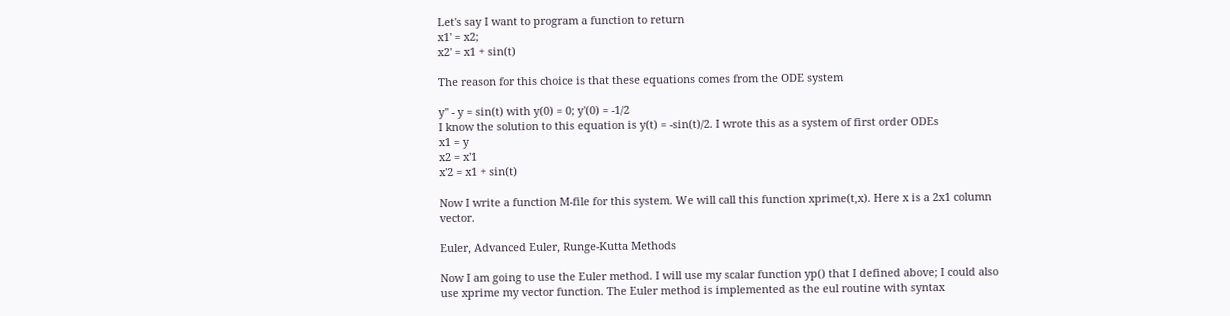Let's say I want to program a function to return
x1' = x2;
x2' = x1 + sin(t)

The reason for this choice is that these equations comes from the ODE system

y'' - y = sin(t) with y(0) = 0; y'(0) = -1/2
I know the solution to this equation is y(t) = -sin(t)/2. I wrote this as a system of first order ODEs
x1 = y
x2 = x'1
x'2 = x1 + sin(t)

Now I write a function M-file for this system. We will call this function xprime(t,x). Here x is a 2x1 column vector.

Euler, Advanced Euler, Runge-Kutta Methods

Now I am going to use the Euler method. I will use my scalar function yp() that I defined above; I could also use xprime my vector function. The Euler method is implemented as the eul routine with syntax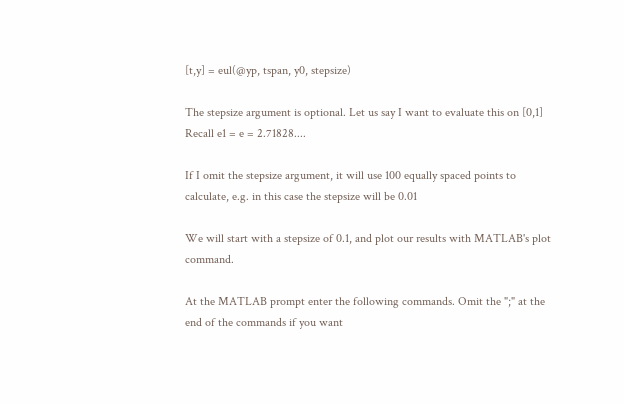[t,y] = eul(@yp, tspan, y0, stepsize)

The stepsize argument is optional. Let us say I want to evaluate this on [0,1] Recall e1 = e = 2.71828....

If I omit the stepsize argument, it will use 100 equally spaced points to calculate, e.g. in this case the stepsize will be 0.01

We will start with a stepsize of 0.1, and plot our results with MATLAB's plot command.

At the MATLAB prompt enter the following commands. Omit the ";" at the end of the commands if you want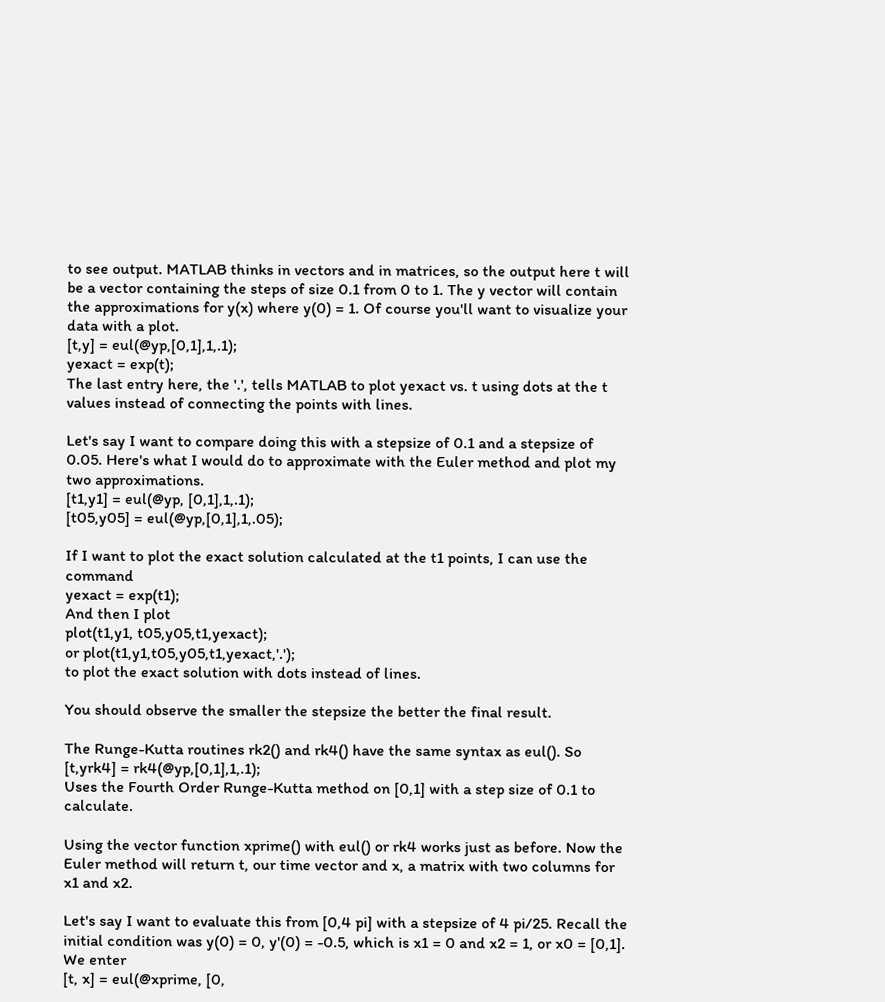to see output. MATLAB thinks in vectors and in matrices, so the output here t will be a vector containing the steps of size 0.1 from 0 to 1. The y vector will contain the approximations for y(x) where y(0) = 1. Of course you'll want to visualize your data with a plot.
[t,y] = eul(@yp,[0,1],1,.1);
yexact = exp(t);
The last entry here, the '.', tells MATLAB to plot yexact vs. t using dots at the t values instead of connecting the points with lines.

Let's say I want to compare doing this with a stepsize of 0.1 and a stepsize of 0.05. Here's what I would do to approximate with the Euler method and plot my two approximations.
[t1,y1] = eul(@yp, [0,1],1,.1);
[t05,y05] = eul(@yp,[0,1],1,.05);

If I want to plot the exact solution calculated at the t1 points, I can use the command
yexact = exp(t1);
And then I plot
plot(t1,y1, t05,y05,t1,yexact);
or plot(t1,y1,t05,y05,t1,yexact,'.');
to plot the exact solution with dots instead of lines.

You should observe the smaller the stepsize the better the final result.

The Runge-Kutta routines rk2() and rk4() have the same syntax as eul(). So
[t,yrk4] = rk4(@yp,[0,1],1,.1);
Uses the Fourth Order Runge-Kutta method on [0,1] with a step size of 0.1 to calculate.

Using the vector function xprime() with eul() or rk4 works just as before. Now the Euler method will return t, our time vector and x, a matrix with two columns for x1 and x2.

Let's say I want to evaluate this from [0,4 pi] with a stepsize of 4 pi/25. Recall the initial condition was y(0) = 0, y'(0) = -0.5, which is x1 = 0 and x2 = 1, or x0 = [0,1]. We enter
[t, x] = eul(@xprime, [0,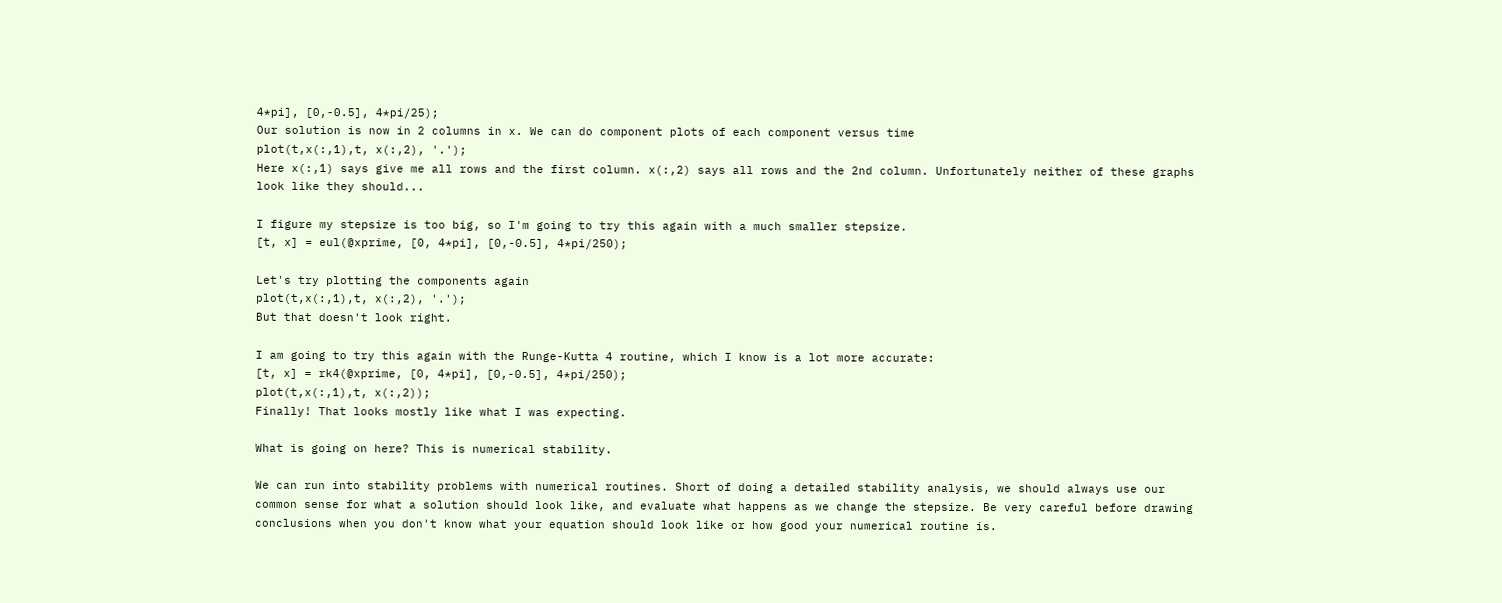4*pi], [0,-0.5], 4*pi/25);
Our solution is now in 2 columns in x. We can do component plots of each component versus time
plot(t,x(:,1),t, x(:,2), '.');
Here x(:,1) says give me all rows and the first column. x(:,2) says all rows and the 2nd column. Unfortunately neither of these graphs look like they should...

I figure my stepsize is too big, so I'm going to try this again with a much smaller stepsize.
[t, x] = eul(@xprime, [0, 4*pi], [0,-0.5], 4*pi/250);

Let's try plotting the components again
plot(t,x(:,1),t, x(:,2), '.');
But that doesn't look right.

I am going to try this again with the Runge-Kutta 4 routine, which I know is a lot more accurate:
[t, x] = rk4(@xprime, [0, 4*pi], [0,-0.5], 4*pi/250);
plot(t,x(:,1),t, x(:,2));
Finally! That looks mostly like what I was expecting.

What is going on here? This is numerical stability.

We can run into stability problems with numerical routines. Short of doing a detailed stability analysis, we should always use our common sense for what a solution should look like, and evaluate what happens as we change the stepsize. Be very careful before drawing conclusions when you don't know what your equation should look like or how good your numerical routine is.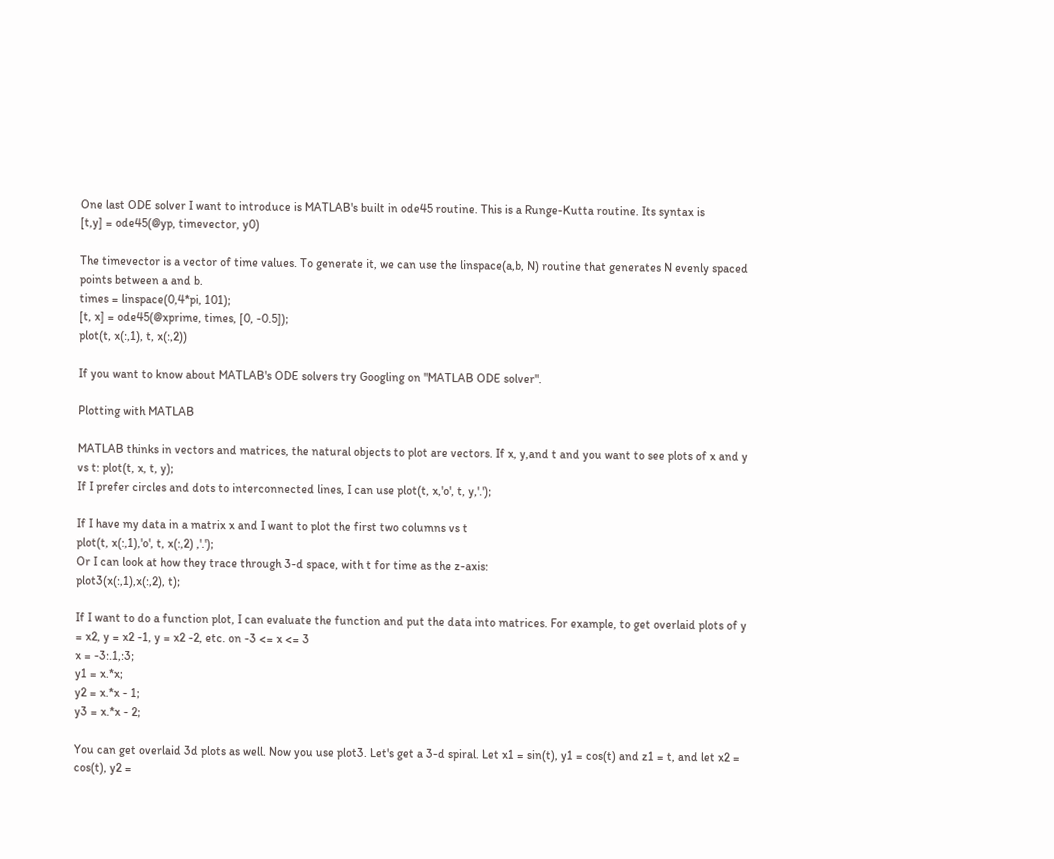One last ODE solver I want to introduce is MATLAB's built in ode45 routine. This is a Runge-Kutta routine. Its syntax is
[t,y] = ode45(@yp, timevector, y0)

The timevector is a vector of time values. To generate it, we can use the linspace(a,b, N) routine that generates N evenly spaced points between a and b.
times = linspace(0,4*pi, 101);
[t, x] = ode45(@xprime, times, [0, -0.5]);
plot(t, x(:,1), t, x(:,2))

If you want to know about MATLAB's ODE solvers try Googling on "MATLAB ODE solver".

Plotting with MATLAB

MATLAB thinks in vectors and matrices, the natural objects to plot are vectors. If x, y,and t and you want to see plots of x and y vs t: plot(t, x, t, y);
If I prefer circles and dots to interconnected lines, I can use plot(t, x,'o', t, y,'.');

If I have my data in a matrix x and I want to plot the first two columns vs t
plot(t, x(:,1),'o', t, x(:,2) ,'.');
Or I can look at how they trace through 3-d space, with t for time as the z-axis:
plot3(x(:,1),x(:,2), t);

If I want to do a function plot, I can evaluate the function and put the data into matrices. For example, to get overlaid plots of y = x2, y = x2 -1, y = x2 -2, etc. on -3 <= x <= 3
x = -3:.1,:3;
y1 = x.*x;
y2 = x.*x - 1;
y3 = x.*x - 2;

You can get overlaid 3d plots as well. Now you use plot3. Let's get a 3-d spiral. Let x1 = sin(t), y1 = cos(t) and z1 = t, and let x2 = cos(t), y2 =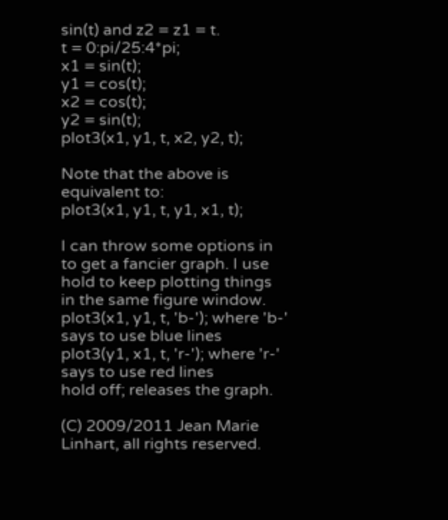sin(t) and z2 = z1 = t.
t = 0:pi/25:4*pi;
x1 = sin(t);
y1 = cos(t);
x2 = cos(t);
y2 = sin(t);
plot3(x1, y1, t, x2, y2, t);

Note that the above is equivalent to:
plot3(x1, y1, t, y1, x1, t);

I can throw some options in to get a fancier graph. I use hold to keep plotting things in the same figure window.
plot3(x1, y1, t, 'b-'); where 'b-' says to use blue lines
plot3(y1, x1, t, 'r-'); where 'r-' says to use red lines
hold off; releases the graph.

(C) 2009/2011 Jean Marie Linhart, all rights reserved.